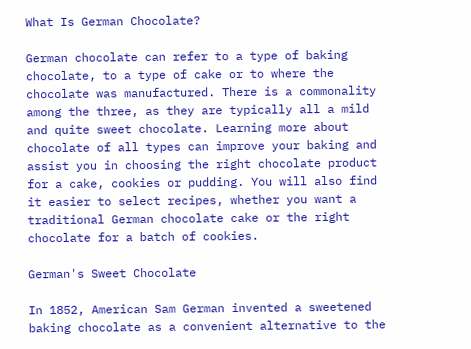What Is German Chocolate?

German chocolate can refer to a type of baking chocolate, to a type of cake or to where the chocolate was manufactured. There is a commonality among the three, as they are typically all a mild and quite sweet chocolate. Learning more about chocolate of all types can improve your baking and assist you in choosing the right chocolate product for a cake, cookies or pudding. You will also find it easier to select recipes, whether you want a traditional German chocolate cake or the right chocolate for a batch of cookies.

German's Sweet Chocolate

In 1852, American Sam German invented a sweetened baking chocolate as a convenient alternative to the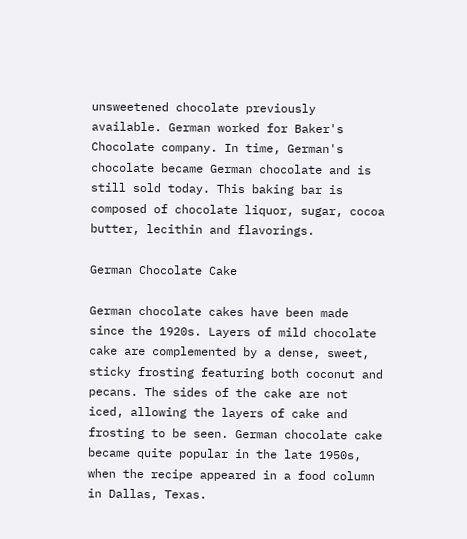unsweetened chocolate previously available. German worked for Baker's Chocolate company. In time, German's chocolate became German chocolate and is still sold today. This baking bar is composed of chocolate liquor, sugar, cocoa butter, lecithin and flavorings.

German Chocolate Cake

German chocolate cakes have been made since the 1920s. Layers of mild chocolate cake are complemented by a dense, sweet, sticky frosting featuring both coconut and pecans. The sides of the cake are not iced, allowing the layers of cake and frosting to be seen. German chocolate cake became quite popular in the late 1950s, when the recipe appeared in a food column in Dallas, Texas.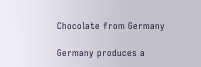Chocolate from Germany

Germany produces a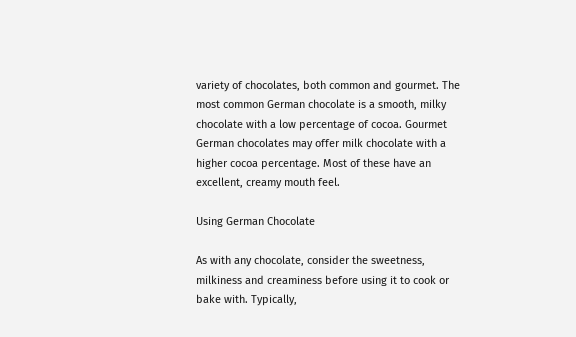variety of chocolates, both common and gourmet. The most common German chocolate is a smooth, milky chocolate with a low percentage of cocoa. Gourmet German chocolates may offer milk chocolate with a higher cocoa percentage. Most of these have an excellent, creamy mouth feel.

Using German Chocolate

As with any chocolate, consider the sweetness, milkiness and creaminess before using it to cook or bake with. Typically,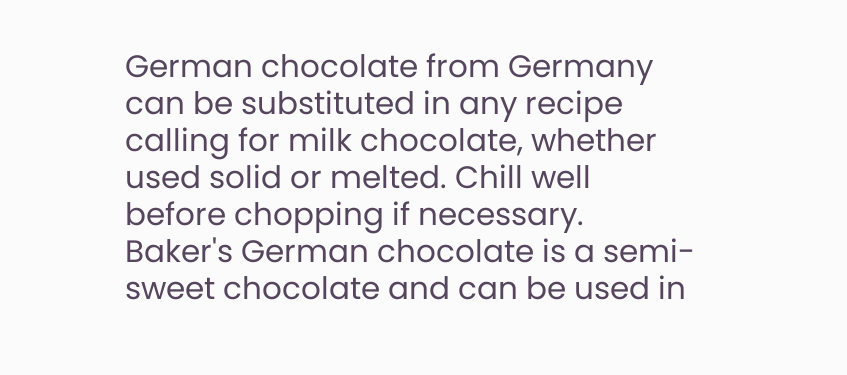German chocolate from Germany can be substituted in any recipe calling for milk chocolate, whether used solid or melted. Chill well before chopping if necessary. Baker's German chocolate is a semi-sweet chocolate and can be used in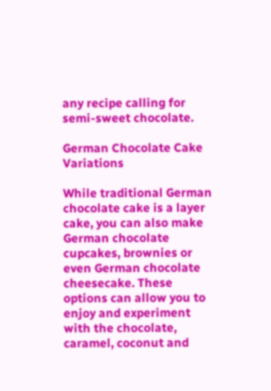any recipe calling for semi-sweet chocolate.

German Chocolate Cake Variations

While traditional German chocolate cake is a layer cake, you can also make German chocolate cupcakes, brownies or even German chocolate cheesecake. These options can allow you to enjoy and experiment with the chocolate, caramel, coconut and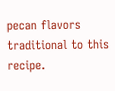pecan flavors traditional to this recipe.